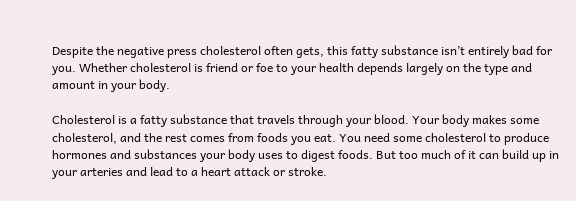Despite the negative press cholesterol often gets, this fatty substance isn’t entirely bad for you. Whether cholesterol is friend or foe to your health depends largely on the type and amount in your body.

Cholesterol is a fatty substance that travels through your blood. Your body makes some cholesterol, and the rest comes from foods you eat. You need some cholesterol to produce hormones and substances your body uses to digest foods. But too much of it can build up in your arteries and lead to a heart attack or stroke.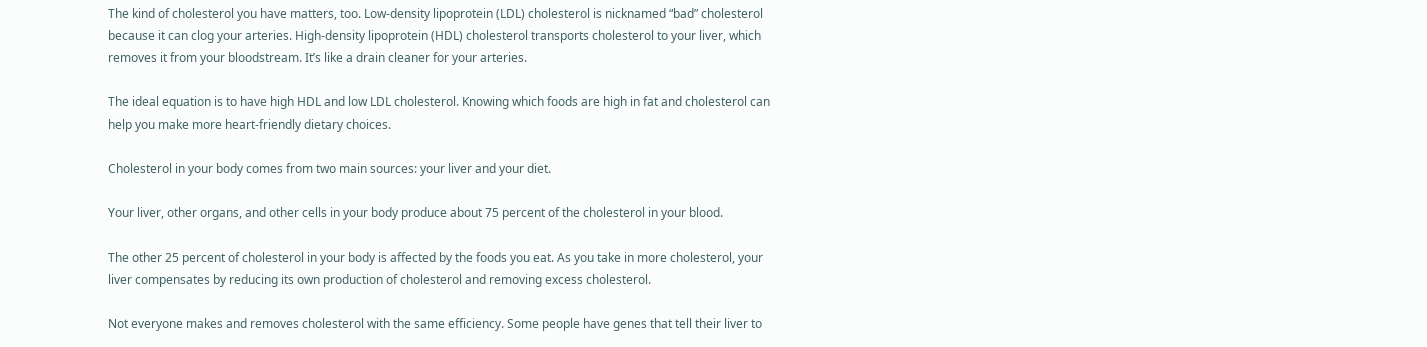The kind of cholesterol you have matters, too. Low-density lipoprotein (LDL) cholesterol is nicknamed “bad” cholesterol because it can clog your arteries. High-density lipoprotein (HDL) cholesterol transports cholesterol to your liver, which removes it from your bloodstream. It’s like a drain cleaner for your arteries.

The ideal equation is to have high HDL and low LDL cholesterol. Knowing which foods are high in fat and cholesterol can help you make more heart-friendly dietary choices.

Cholesterol in your body comes from two main sources: your liver and your diet.

Your liver, other organs, and other cells in your body produce about 75 percent of the cholesterol in your blood.

The other 25 percent of cholesterol in your body is affected by the foods you eat. As you take in more cholesterol, your liver compensates by reducing its own production of cholesterol and removing excess cholesterol.

Not everyone makes and removes cholesterol with the same efficiency. Some people have genes that tell their liver to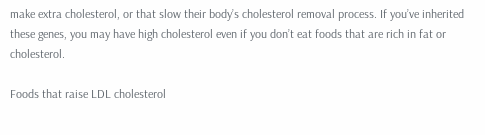make extra cholesterol, or that slow their body’s cholesterol removal process. If you’ve inherited these genes, you may have high cholesterol even if you don’t eat foods that are rich in fat or cholesterol.

Foods that raise LDL cholesterol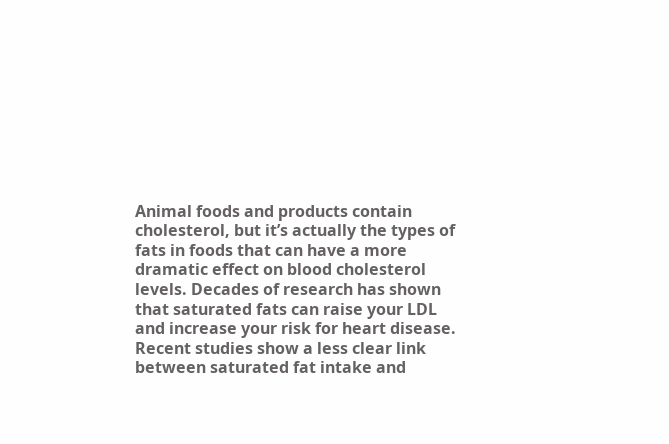Animal foods and products contain cholesterol, but it’s actually the types of fats in foods that can have a more dramatic effect on blood cholesterol levels. Decades of research has shown that saturated fats can raise your LDL and increase your risk for heart disease. Recent studies show a less clear link between saturated fat intake and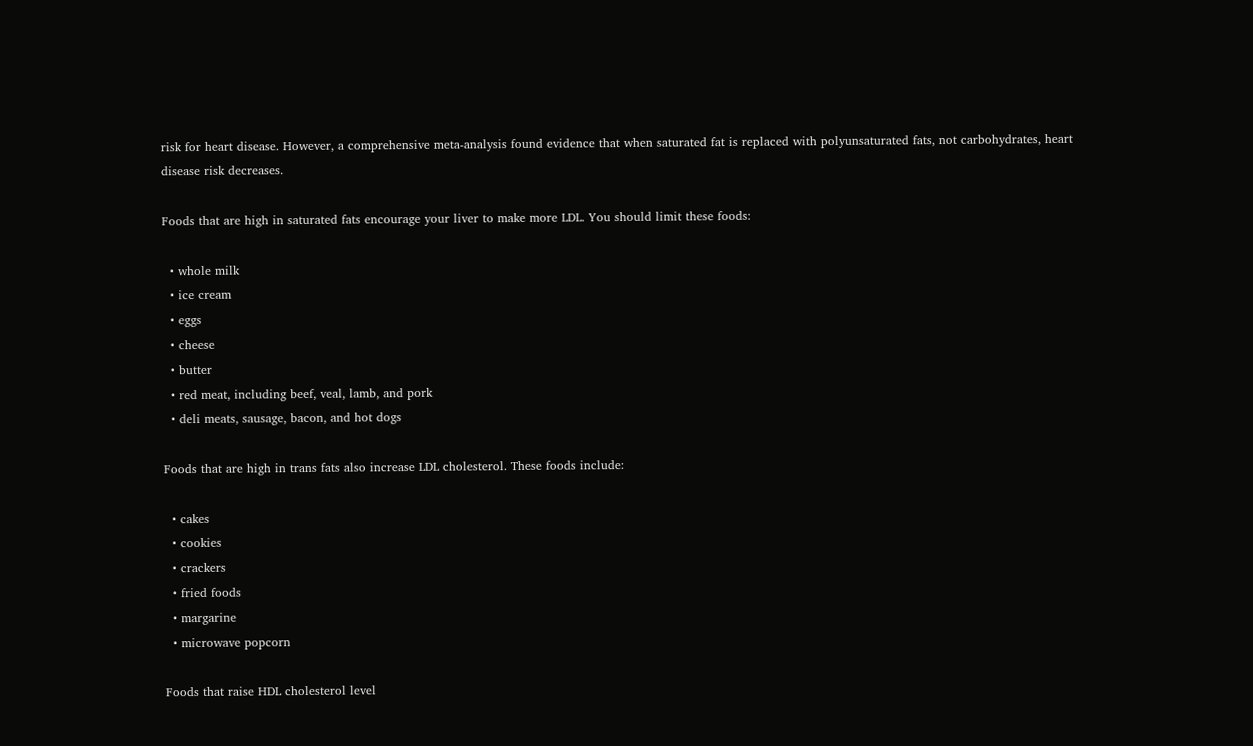risk for heart disease. However, a comprehensive meta-analysis found evidence that when saturated fat is replaced with polyunsaturated fats, not carbohydrates, heart disease risk decreases.

Foods that are high in saturated fats encourage your liver to make more LDL. You should limit these foods:

  • whole milk
  • ice cream
  • eggs
  • cheese
  • butter
  • red meat, including beef, veal, lamb, and pork
  • deli meats, sausage, bacon, and hot dogs

Foods that are high in trans fats also increase LDL cholesterol. These foods include:

  • cakes
  • cookies
  • crackers
  • fried foods
  • margarine
  • microwave popcorn

Foods that raise HDL cholesterol level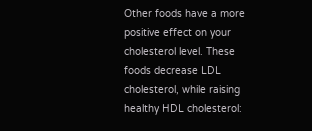Other foods have a more positive effect on your cholesterol level. These foods decrease LDL cholesterol, while raising healthy HDL cholesterol: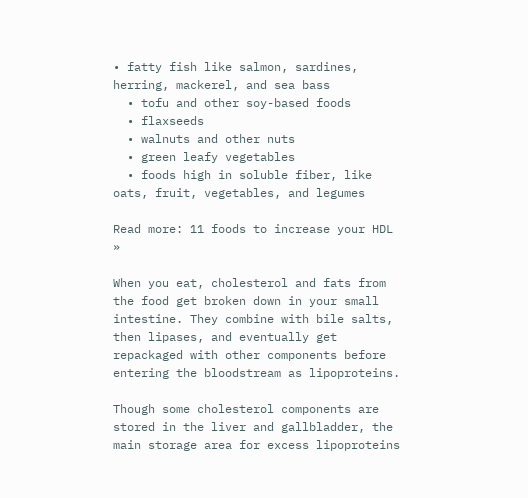• fatty fish like salmon, sardines, herring, mackerel, and sea bass
  • tofu and other soy-based foods
  • flaxseeds
  • walnuts and other nuts
  • green leafy vegetables
  • foods high in soluble fiber, like oats, fruit, vegetables, and legumes

Read more: 11 foods to increase your HDL »

When you eat, cholesterol and fats from the food get broken down in your small intestine. They combine with bile salts, then lipases, and eventually get repackaged with other components before entering the bloodstream as lipoproteins.

Though some cholesterol components are stored in the liver and gallbladder, the main storage area for excess lipoproteins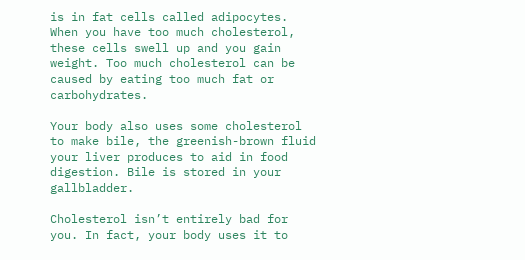is in fat cells called adipocytes. When you have too much cholesterol, these cells swell up and you gain weight. Too much cholesterol can be caused by eating too much fat or carbohydrates.

Your body also uses some cholesterol to make bile, the greenish-brown fluid your liver produces to aid in food digestion. Bile is stored in your gallbladder.

Cholesterol isn’t entirely bad for you. In fact, your body uses it to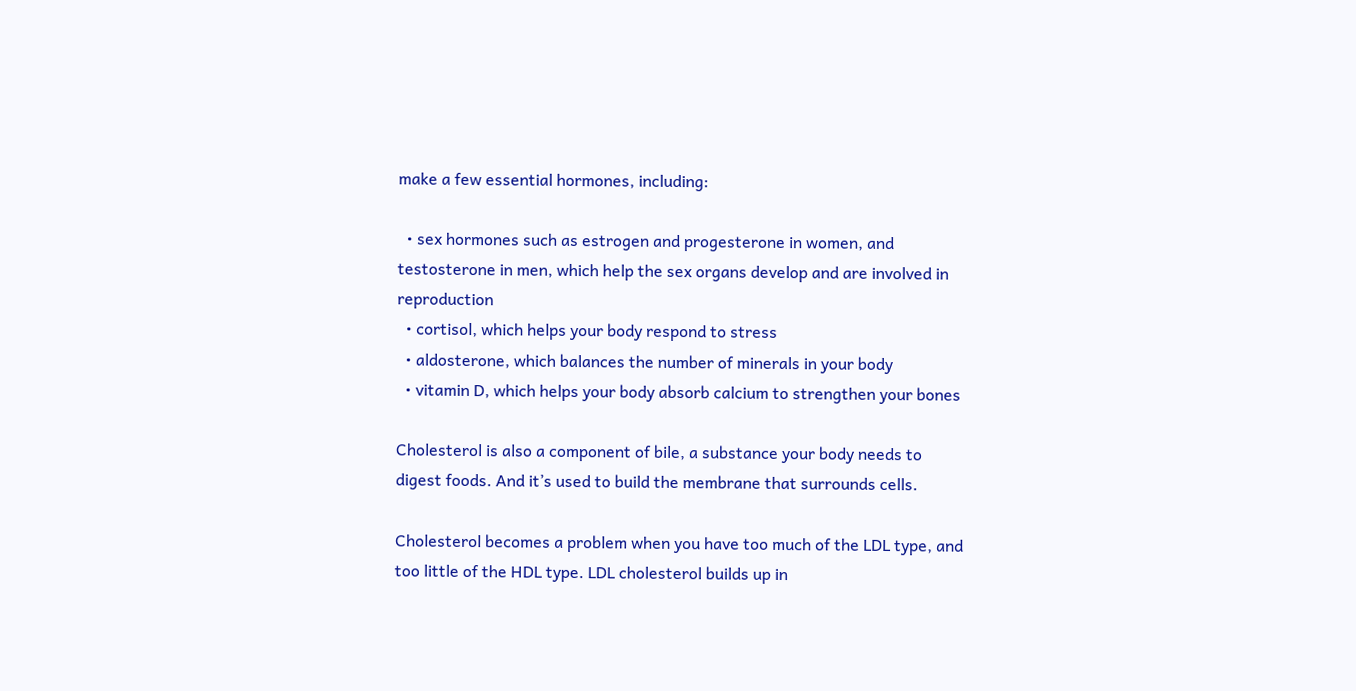make a few essential hormones, including:

  • sex hormones such as estrogen and progesterone in women, and testosterone in men, which help the sex organs develop and are involved in reproduction
  • cortisol, which helps your body respond to stress
  • aldosterone, which balances the number of minerals in your body
  • vitamin D, which helps your body absorb calcium to strengthen your bones

Cholesterol is also a component of bile, a substance your body needs to digest foods. And it’s used to build the membrane that surrounds cells.

Cholesterol becomes a problem when you have too much of the LDL type, and too little of the HDL type. LDL cholesterol builds up in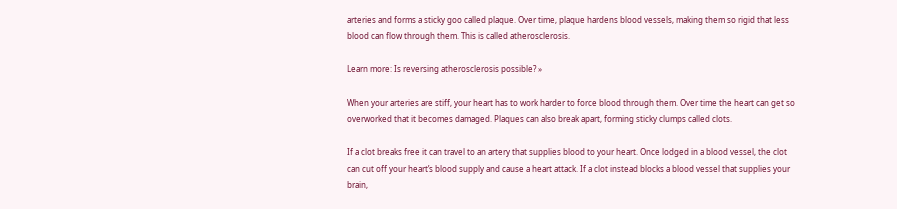arteries and forms a sticky goo called plaque. Over time, plaque hardens blood vessels, making them so rigid that less blood can flow through them. This is called atherosclerosis.

Learn more: Is reversing atherosclerosis possible? »

When your arteries are stiff, your heart has to work harder to force blood through them. Over time the heart can get so overworked that it becomes damaged. Plaques can also break apart, forming sticky clumps called clots.

If a clot breaks free it can travel to an artery that supplies blood to your heart. Once lodged in a blood vessel, the clot can cut off your heart’s blood supply and cause a heart attack. If a clot instead blocks a blood vessel that supplies your brain,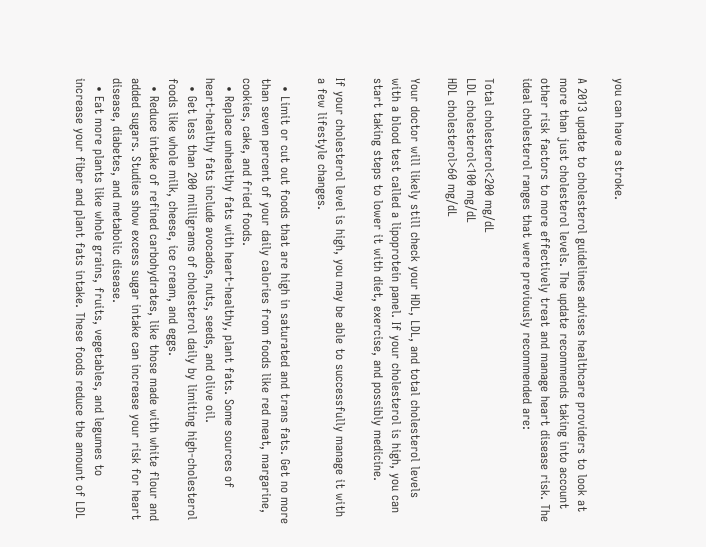you can have a stroke.

A 2013 update to cholesterol guidelines advises healthcare providers to look at more than just cholesterol levels. The update recommends taking into account other risk factors to more effectively treat and manage heart disease risk. The ideal cholesterol ranges that were previously recommended are:

Total cholesterol<200 mg/dL
LDL cholesterol<100 mg/dL
HDL cholesterol>60 mg/dL

Your doctor will likely still check your HDL, LDL, and total cholesterol levels with a blood test called a lipoprotein panel. If your cholesterol is high, you can start taking steps to lower it with diet, exercise, and possibly medicine.

If your cholesterol level is high, you may be able to successfully manage it with a few lifestyle changes.

  • Limit or cut out foods that are high in saturated and trans fats. Get no more than seven percent of your daily calories from foods like red meat, margarine, cookies, cake, and fried foods.
  • Replace unhealthy fats with heart-healthy, plant fats. Some sources of heart-healthy fats include avocados, nuts, seeds, and olive oil.
  • Get less than 200 milligrams of cholesterol daily by limiting high-cholesterol foods like whole milk, cheese, ice cream, and eggs.
  • Reduce intake of refined carbohydrates, like those made with white flour and added sugars. Studies show excess sugar intake can increase your risk for heart disease, diabetes, and metabolic disease.
  • Eat more plants like whole grains, fruits, vegetables, and legumes to increase your fiber and plant fats intake. These foods reduce the amount of LDL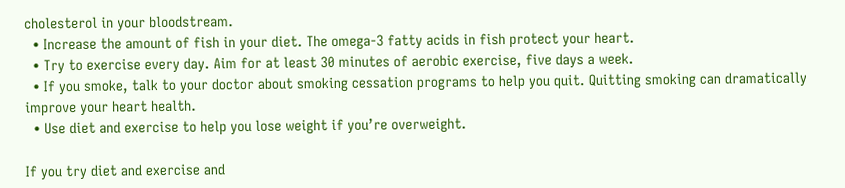cholesterol in your bloodstream.
  • Increase the amount of fish in your diet. The omega-3 fatty acids in fish protect your heart.
  • Try to exercise every day. Aim for at least 30 minutes of aerobic exercise, five days a week.
  • If you smoke, talk to your doctor about smoking cessation programs to help you quit. Quitting smoking can dramatically improve your heart health.
  • Use diet and exercise to help you lose weight if you’re overweight.

If you try diet and exercise and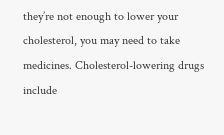they’re not enough to lower your cholesterol, you may need to take medicines. Cholesterol-lowering drugs include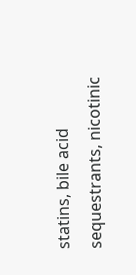statins, bile acid sequestrants, nicotinic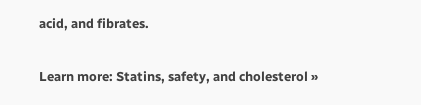acid, and fibrates.

Learn more: Statins, safety, and cholesterol »